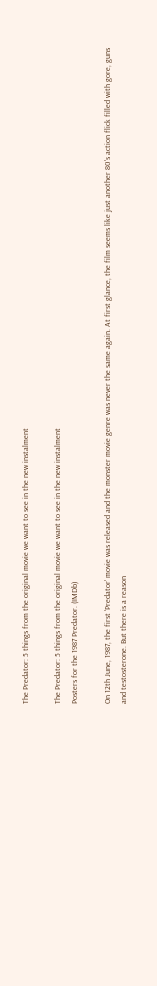The Predator: 5 things from the original movie we want to see in the new instalment

The Predator: 5 things from the original movie we want to see in the new instalment
Posters for the 1987 Predator. (IMDb)

On 12th June, 1987, the first 'Predator' movie was released and the monster movie genre was never the same again. At first glance, the film seems like just another 80's action flick filled with gore, guns and testosterone. But there is a reason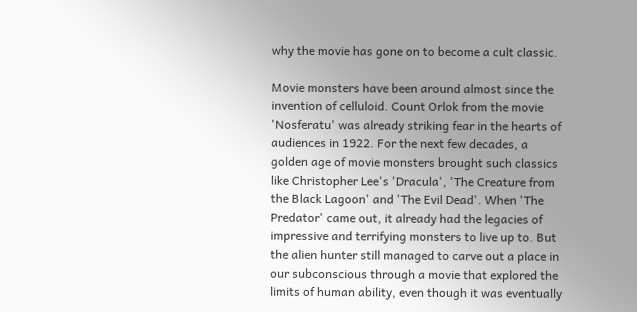why the movie has gone on to become a cult classic.

Movie monsters have been around almost since the invention of celluloid. Count Orlok from the movie 'Nosferatu' was already striking fear in the hearts of audiences in 1922. For the next few decades, a golden age of movie monsters brought such classics like Christopher Lee's 'Dracula', 'The Creature from the Black Lagoon' and 'The Evil Dead'. When 'The Predator' came out, it already had the legacies of impressive and terrifying monsters to live up to. But the alien hunter still managed to carve out a place in our subconscious through a movie that explored the limits of human ability, even though it was eventually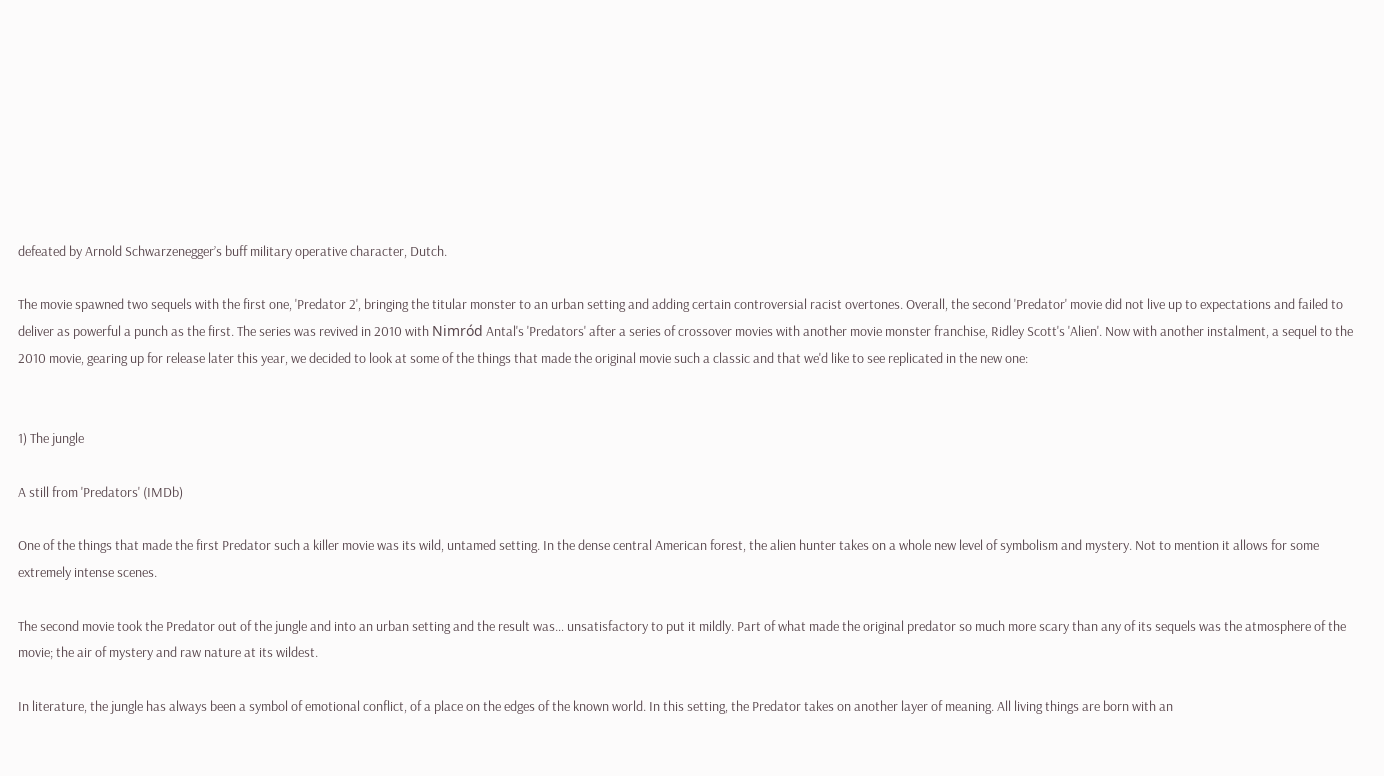defeated by Arnold Schwarzenegger’s buff military operative character, Dutch.

The movie spawned two sequels with the first one, 'Predator 2', bringing the titular monster to an urban setting and adding certain controversial racist overtones. Overall, the second 'Predator' movie did not live up to expectations and failed to deliver as powerful a punch as the first. The series was revived in 2010 with Nimród Antal's 'Predators' after a series of crossover movies with another movie monster franchise, Ridley Scott's 'Alien'. Now with another instalment, a sequel to the 2010 movie, gearing up for release later this year, we decided to look at some of the things that made the original movie such a classic and that we'd like to see replicated in the new one:


1) The jungle

A still from 'Predators' (IMDb)

One of the things that made the first Predator such a killer movie was its wild, untamed setting. In the dense central American forest, the alien hunter takes on a whole new level of symbolism and mystery. Not to mention it allows for some extremely intense scenes.

The second movie took the Predator out of the jungle and into an urban setting and the result was… unsatisfactory to put it mildly. Part of what made the original predator so much more scary than any of its sequels was the atmosphere of the movie; the air of mystery and raw nature at its wildest.

In literature, the jungle has always been a symbol of emotional conflict, of a place on the edges of the known world. In this setting, the Predator takes on another layer of meaning. All living things are born with an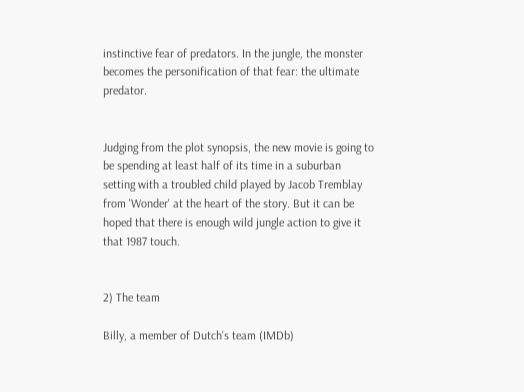instinctive fear of predators. In the jungle, the monster becomes the personification of that fear: the ultimate predator.


Judging from the plot synopsis, the new movie is going to be spending at least half of its time in a suburban setting with a troubled child played by Jacob Tremblay from 'Wonder' at the heart of the story. But it can be hoped that there is enough wild jungle action to give it that 1987 touch.


2) The team

Billy, a member of Dutch's team (IMDb)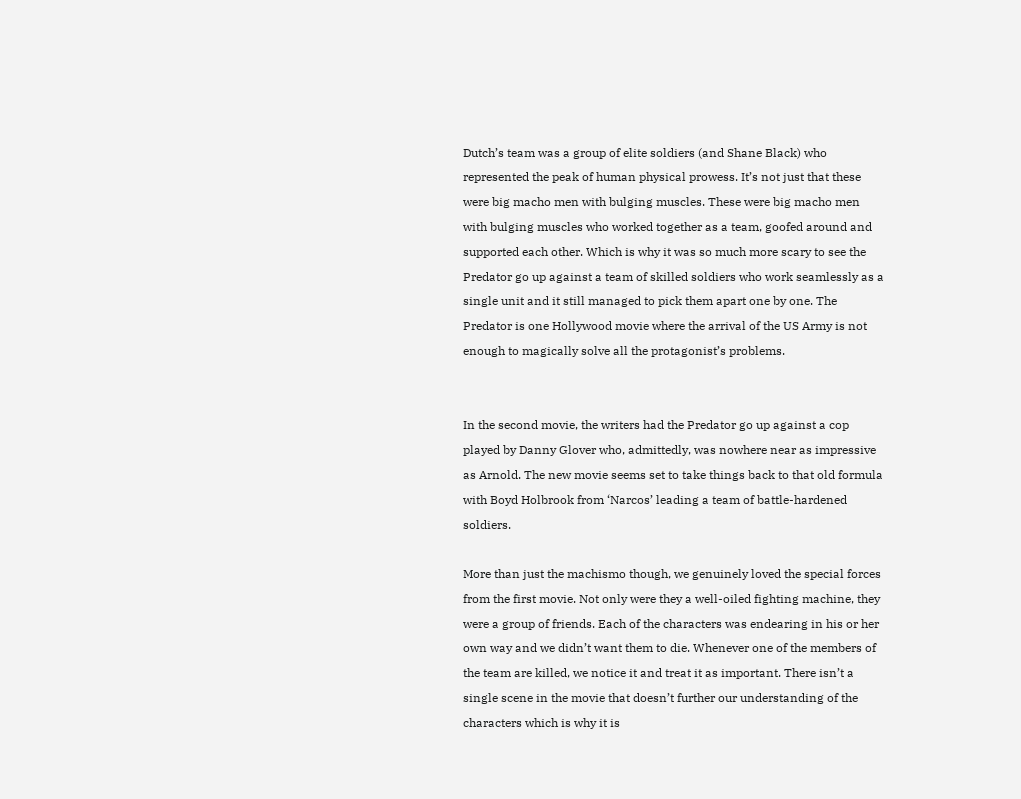Dutch’s team was a group of elite soldiers (and Shane Black) who represented the peak of human physical prowess. It’s not just that these were big macho men with bulging muscles. These were big macho men with bulging muscles who worked together as a team, goofed around and supported each other. Which is why it was so much more scary to see the Predator go up against a team of skilled soldiers who work seamlessly as a single unit and it still managed to pick them apart one by one. The Predator is one Hollywood movie where the arrival of the US Army is not enough to magically solve all the protagonist’s problems.


In the second movie, the writers had the Predator go up against a cop played by Danny Glover who, admittedly, was nowhere near as impressive as Arnold. The new movie seems set to take things back to that old formula with Boyd Holbrook from ‘Narcos’ leading a team of battle-hardened soldiers.

More than just the machismo though, we genuinely loved the special forces from the first movie. Not only were they a well-oiled fighting machine, they were a group of friends. Each of the characters was endearing in his or her own way and we didn’t want them to die. Whenever one of the members of the team are killed, we notice it and treat it as important. There isn’t a single scene in the movie that doesn’t further our understanding of the characters which is why it is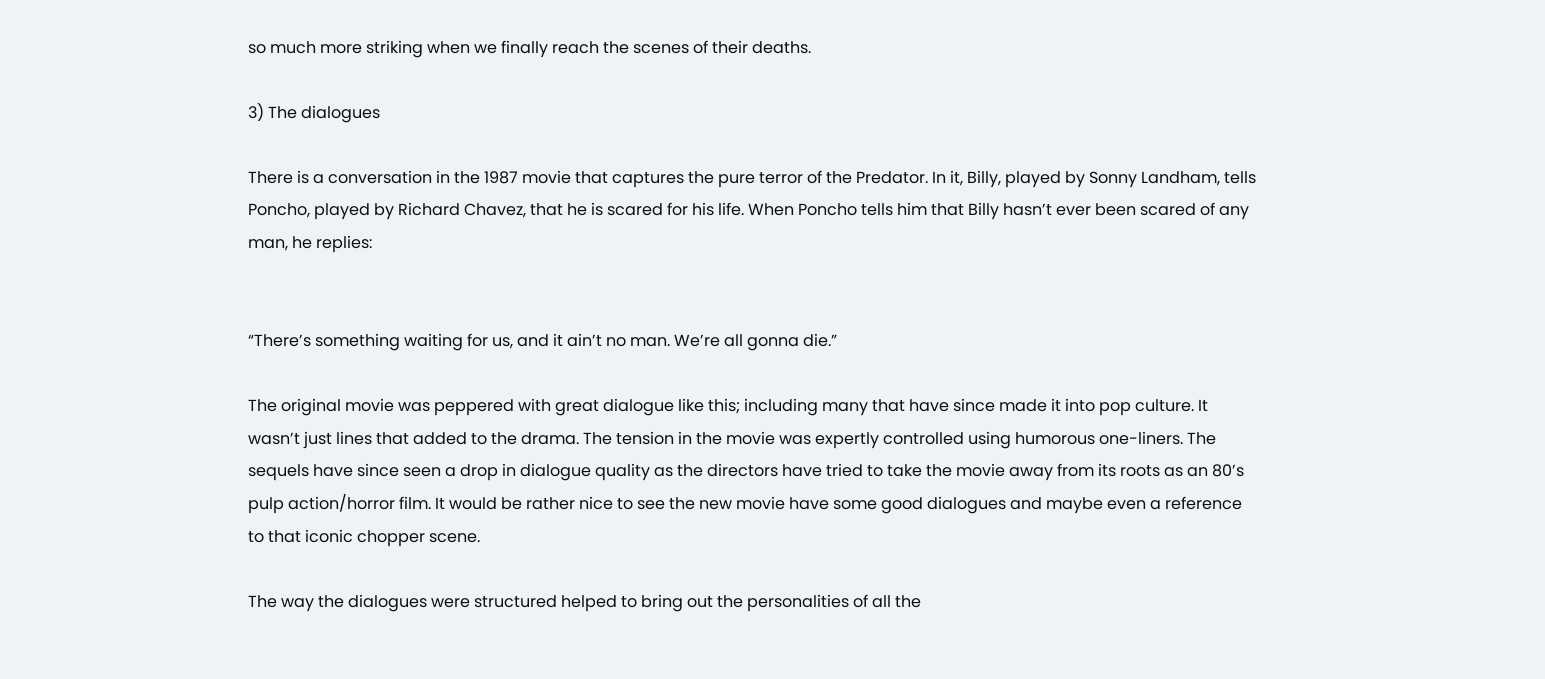so much more striking when we finally reach the scenes of their deaths.

3) The dialogues

There is a conversation in the 1987 movie that captures the pure terror of the Predator. In it, Billy, played by Sonny Landham, tells Poncho, played by Richard Chavez, that he is scared for his life. When Poncho tells him that Billy hasn’t ever been scared of any man, he replies:


“There’s something waiting for us, and it ain’t no man. We’re all gonna die.”

The original movie was peppered with great dialogue like this; including many that have since made it into pop culture. It wasn’t just lines that added to the drama. The tension in the movie was expertly controlled using humorous one-liners. The sequels have since seen a drop in dialogue quality as the directors have tried to take the movie away from its roots as an 80’s pulp action/horror film. It would be rather nice to see the new movie have some good dialogues and maybe even a reference to that iconic chopper scene.

The way the dialogues were structured helped to bring out the personalities of all the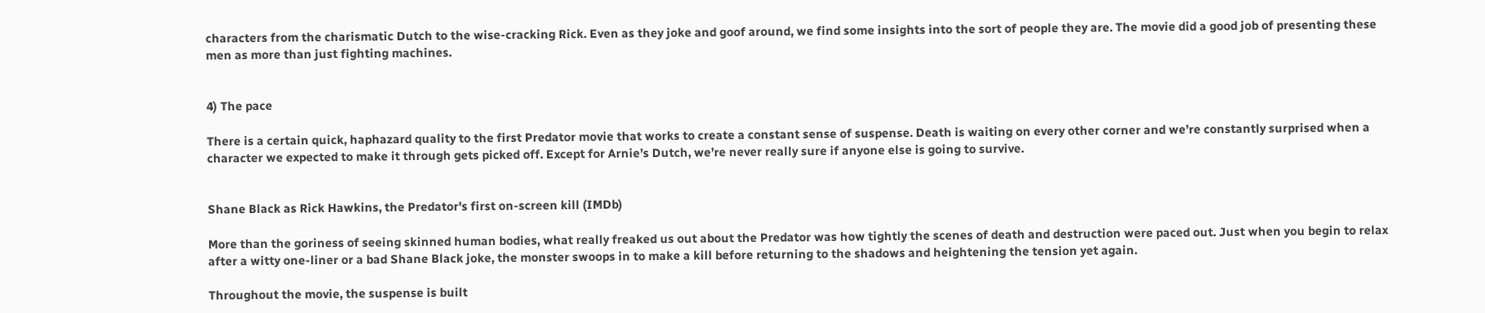characters from the charismatic Dutch to the wise-cracking Rick. Even as they joke and goof around, we find some insights into the sort of people they are. The movie did a good job of presenting these men as more than just fighting machines.


4) The pace

There is a certain quick, haphazard quality to the first Predator movie that works to create a constant sense of suspense. Death is waiting on every other corner and we’re constantly surprised when a character we expected to make it through gets picked off. Except for Arnie’s Dutch, we’re never really sure if anyone else is going to survive.


Shane Black as Rick Hawkins, the Predator's first on-screen kill (IMDb)

More than the goriness of seeing skinned human bodies, what really freaked us out about the Predator was how tightly the scenes of death and destruction were paced out. Just when you begin to relax after a witty one-liner or a bad Shane Black joke, the monster swoops in to make a kill before returning to the shadows and heightening the tension yet again.

Throughout the movie, the suspense is built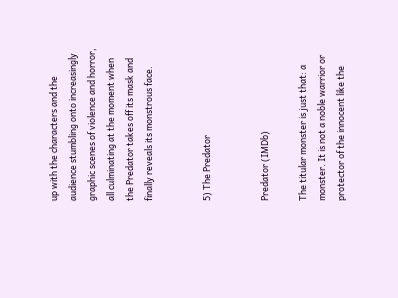up with the characters and the audience stumbling onto increasingly graphic scenes of violence and horror, all culminating at the moment when the Predator takes off its mask and finally reveals its monstrous face.


5) The Predator


Predator (IMDb)

The titular monster is just that: a monster. It is not a noble warrior or protector of the innocent like the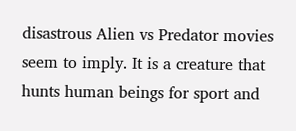disastrous Alien vs Predator movies seem to imply. It is a creature that hunts human beings for sport and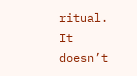ritual. It doesn’t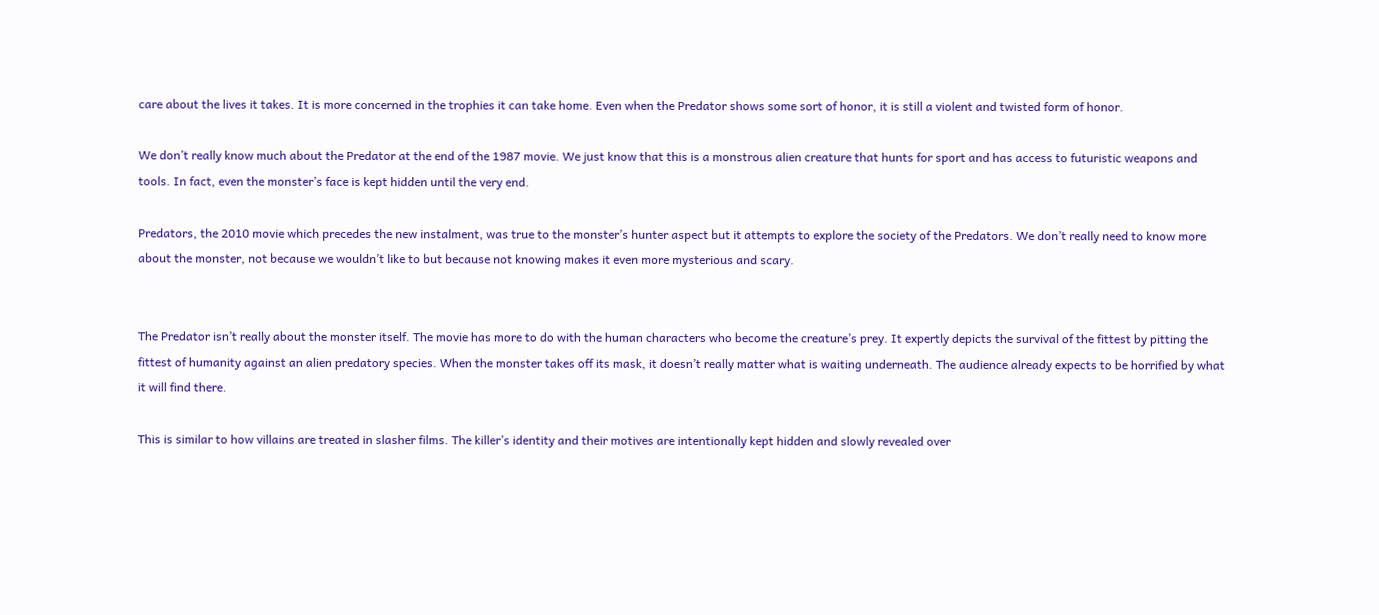care about the lives it takes. It is more concerned in the trophies it can take home. Even when the Predator shows some sort of honor, it is still a violent and twisted form of honor.

We don’t really know much about the Predator at the end of the 1987 movie. We just know that this is a monstrous alien creature that hunts for sport and has access to futuristic weapons and tools. In fact, even the monster’s face is kept hidden until the very end.

Predators, the 2010 movie which precedes the new instalment, was true to the monster’s hunter aspect but it attempts to explore the society of the Predators. We don’t really need to know more about the monster, not because we wouldn’t like to but because not knowing makes it even more mysterious and scary.


The Predator isn’t really about the monster itself. The movie has more to do with the human characters who become the creature’s prey. It expertly depicts the survival of the fittest by pitting the fittest of humanity against an alien predatory species. When the monster takes off its mask, it doesn’t really matter what is waiting underneath. The audience already expects to be horrified by what it will find there.

This is similar to how villains are treated in slasher films. The killer’s identity and their motives are intentionally kept hidden and slowly revealed over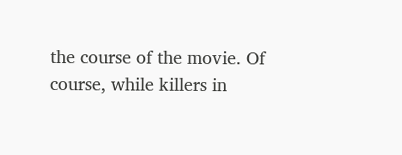the course of the movie. Of course, while killers in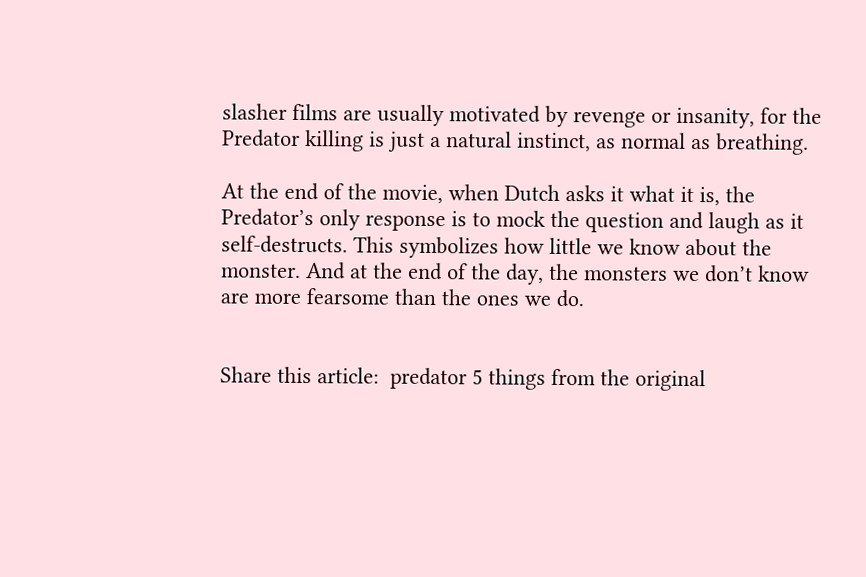slasher films are usually motivated by revenge or insanity, for the Predator killing is just a natural instinct, as normal as breathing.

At the end of the movie, when Dutch asks it what it is, the Predator’s only response is to mock the question and laugh as it self-destructs. This symbolizes how little we know about the monster. And at the end of the day, the monsters we don’t know are more fearsome than the ones we do.


Share this article:  predator 5 things from the original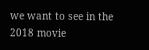we want to see in the 2018 movie